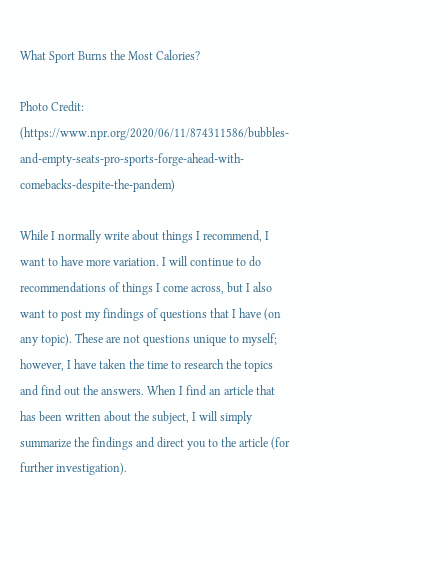What Sport Burns the Most Calories?

Photo Credit: (https://www.npr.org/2020/06/11/874311586/bubbles-and-empty-seats-pro-sports-forge-ahead-with-comebacks-despite-the-pandem)

While I normally write about things I recommend, I want to have more variation. I will continue to do recommendations of things I come across, but I also want to post my findings of questions that I have (on any topic). These are not questions unique to myself; however, I have taken the time to research the topics and find out the answers. When I find an article that has been written about the subject, I will simply summarize the findings and direct you to the article (for further investigation).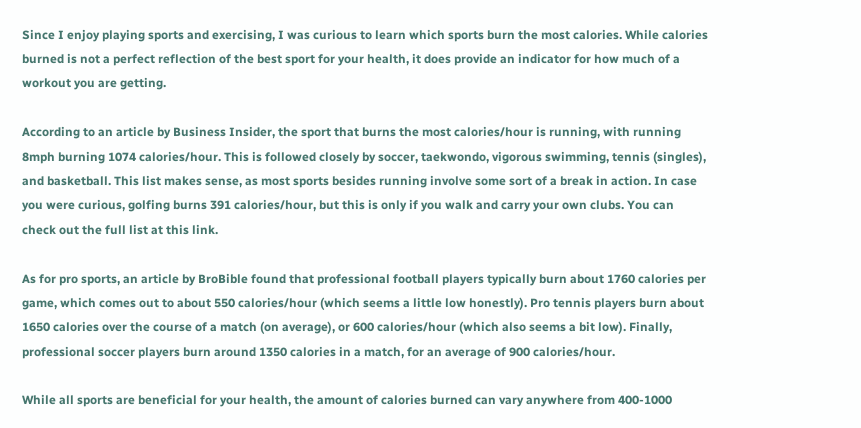Since I enjoy playing sports and exercising, I was curious to learn which sports burn the most calories. While calories burned is not a perfect reflection of the best sport for your health, it does provide an indicator for how much of a workout you are getting.

According to an article by Business Insider, the sport that burns the most calories/hour is running, with running 8mph burning 1074 calories/hour. This is followed closely by soccer, taekwondo, vigorous swimming, tennis (singles), and basketball. This list makes sense, as most sports besides running involve some sort of a break in action. In case you were curious, golfing burns 391 calories/hour, but this is only if you walk and carry your own clubs. You can check out the full list at this link.

As for pro sports, an article by BroBible found that professional football players typically burn about 1760 calories per game, which comes out to about 550 calories/hour (which seems a little low honestly). Pro tennis players burn about 1650 calories over the course of a match (on average), or 600 calories/hour (which also seems a bit low). Finally, professional soccer players burn around 1350 calories in a match, for an average of 900 calories/hour.

While all sports are beneficial for your health, the amount of calories burned can vary anywhere from 400-1000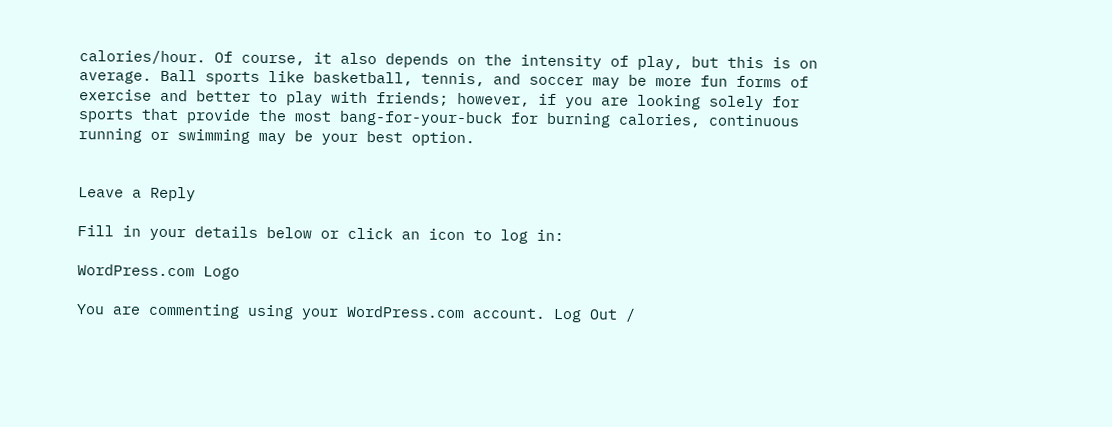calories/hour. Of course, it also depends on the intensity of play, but this is on average. Ball sports like basketball, tennis, and soccer may be more fun forms of exercise and better to play with friends; however, if you are looking solely for sports that provide the most bang-for-your-buck for burning calories, continuous running or swimming may be your best option.


Leave a Reply

Fill in your details below or click an icon to log in:

WordPress.com Logo

You are commenting using your WordPress.com account. Log Out /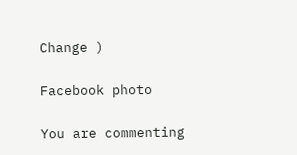Change )

Facebook photo

You are commenting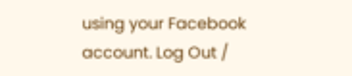using your Facebook account. Log Out /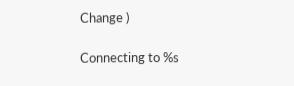Change )

Connecting to %s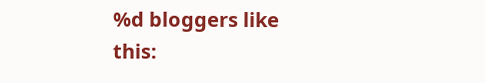%d bloggers like this: